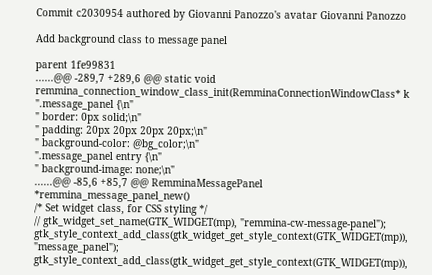Commit c2030954 authored by Giovanni Panozzo's avatar Giovanni Panozzo

Add background class to message panel

parent 1fe99831
......@@ -289,7 +289,6 @@ static void remmina_connection_window_class_init(RemminaConnectionWindowClass* k
".message_panel {\n"
" border: 0px solid;\n"
" padding: 20px 20px 20px 20px;\n"
" background-color: @bg_color;\n"
".message_panel entry {\n"
" background-image: none;\n"
......@@ -85,6 +85,7 @@ RemminaMessagePanel *remmina_message_panel_new()
/* Set widget class, for CSS styling */
// gtk_widget_set_name(GTK_WIDGET(mp), "remmina-cw-message-panel");
gtk_style_context_add_class(gtk_widget_get_style_context(GTK_WIDGET(mp)), "message_panel");
gtk_style_context_add_class(gtk_widget_get_style_context(GTK_WIDGET(mp)),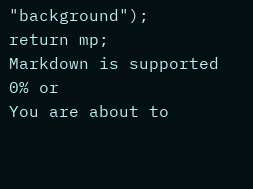"background");
return mp;
Markdown is supported
0% or
You are about to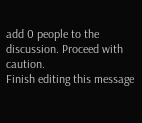add 0 people to the discussion. Proceed with caution.
Finish editing this message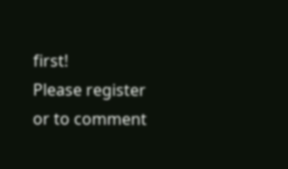first!
Please register or to comment